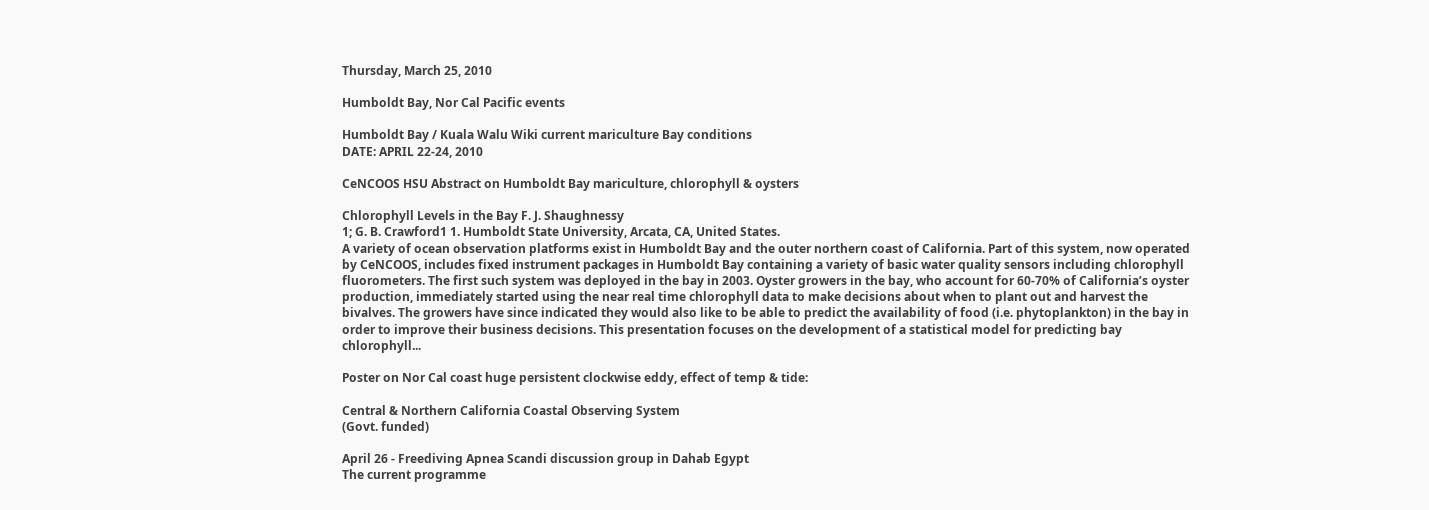Thursday, March 25, 2010

Humboldt Bay, Nor Cal Pacific events

Humboldt Bay / Kuala Walu Wiki current mariculture Bay conditions
DATE: APRIL 22-24, 2010

CeNCOOS HSU Abstract on Humboldt Bay mariculture, chlorophyll & oysters

Chlorophyll Levels in the Bay F. J. Shaughnessy
1; G. B. Crawford1 1. Humboldt State University, Arcata, CA, United States.
A variety of ocean observation platforms exist in Humboldt Bay and the outer northern coast of California. Part of this system, now operated by CeNCOOS, includes fixed instrument packages in Humboldt Bay containing a variety of basic water quality sensors including chlorophyll fluorometers. The first such system was deployed in the bay in 2003. Oyster growers in the bay, who account for 60-70% of California’s oyster production, immediately started using the near real time chlorophyll data to make decisions about when to plant out and harvest the bivalves. The growers have since indicated they would also like to be able to predict the availability of food (i.e. phytoplankton) in the bay in order to improve their business decisions. This presentation focuses on the development of a statistical model for predicting bay chlorophyll...

Poster on Nor Cal coast huge persistent clockwise eddy, effect of temp & tide:

Central & Northern California Coastal Observing System
(Govt. funded)

April 26 - Freediving Apnea Scandi discussion group in Dahab Egypt
The current programme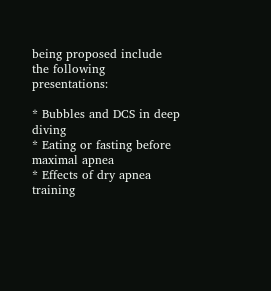being proposed include the following presentations:

* Bubbles and DCS in deep diving
* Eating or fasting before maximal apnea
* Effects of dry apnea training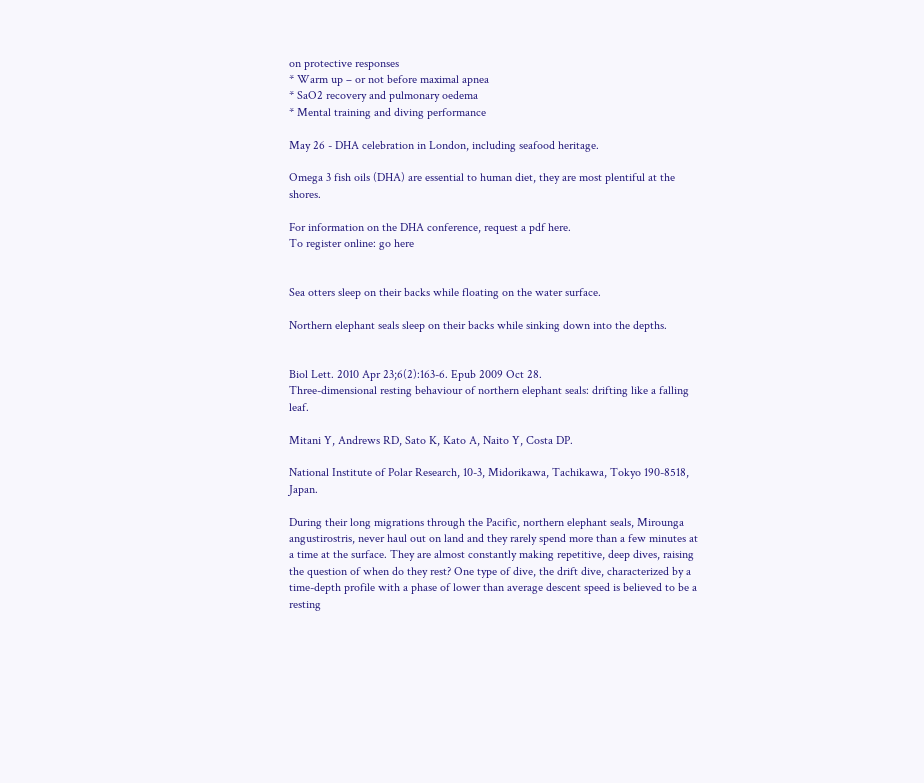on protective responses
* Warm up – or not before maximal apnea
* SaO2 recovery and pulmonary oedema
* Mental training and diving performance

May 26 - DHA celebration in London, including seafood heritage.

Omega 3 fish oils (DHA) are essential to human diet, they are most plentiful at the shores.

For information on the DHA conference, request a pdf here.
To register online: go here


Sea otters sleep on their backs while floating on the water surface.

Northern elephant seals sleep on their backs while sinking down into the depths.


Biol Lett. 2010 Apr 23;6(2):163-6. Epub 2009 Oct 28.
Three-dimensional resting behaviour of northern elephant seals: drifting like a falling leaf.

Mitani Y, Andrews RD, Sato K, Kato A, Naito Y, Costa DP.

National Institute of Polar Research, 10-3, Midorikawa, Tachikawa, Tokyo 190-8518, Japan.

During their long migrations through the Pacific, northern elephant seals, Mirounga angustirostris, never haul out on land and they rarely spend more than a few minutes at a time at the surface. They are almost constantly making repetitive, deep dives, raising the question of when do they rest? One type of dive, the drift dive, characterized by a time-depth profile with a phase of lower than average descent speed is believed to be a resting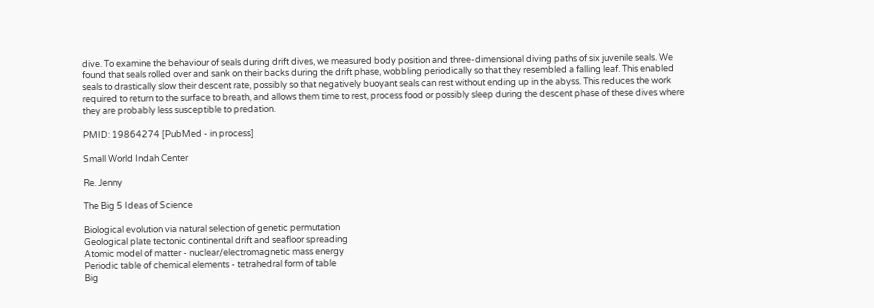dive. To examine the behaviour of seals during drift dives, we measured body position and three-dimensional diving paths of six juvenile seals. We found that seals rolled over and sank on their backs during the drift phase, wobbling periodically so that they resembled a falling leaf. This enabled seals to drastically slow their descent rate, possibly so that negatively buoyant seals can rest without ending up in the abyss. This reduces the work required to return to the surface to breath, and allows them time to rest, process food or possibly sleep during the descent phase of these dives where they are probably less susceptible to predation.

PMID: 19864274 [PubMed - in process]

Small World Indah Center

Re. Jenny

The Big 5 Ideas of Science

Biological evolution via natural selection of genetic permutation
Geological plate tectonic continental drift and seafloor spreading
Atomic model of matter - nuclear/electromagnetic mass energy
Periodic table of chemical elements - tetrahedral form of table
Big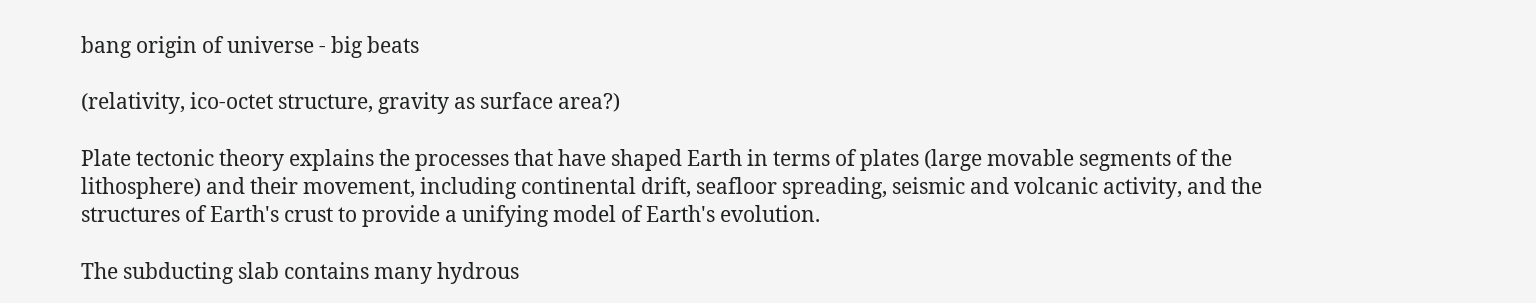bang origin of universe - big beats

(relativity, ico-octet structure, gravity as surface area?)

Plate tectonic theory explains the processes that have shaped Earth in terms of plates (large movable segments of the lithosphere) and their movement, including continental drift, seafloor spreading, seismic and volcanic activity, and the structures of Earth's crust to provide a unifying model of Earth's evolution.

The subducting slab contains many hydrous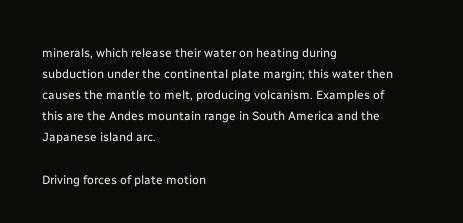minerals, which release their water on heating during subduction under the continental plate margin; this water then causes the mantle to melt, producing volcanism. Examples of this are the Andes mountain range in South America and the Japanese island arc.

Driving forces of plate motion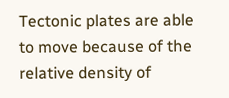Tectonic plates are able to move because of the relative density of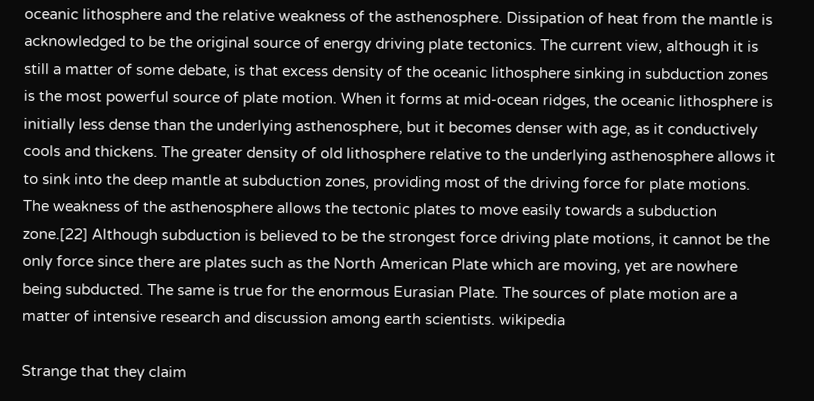oceanic lithosphere and the relative weakness of the asthenosphere. Dissipation of heat from the mantle is acknowledged to be the original source of energy driving plate tectonics. The current view, although it is still a matter of some debate, is that excess density of the oceanic lithosphere sinking in subduction zones is the most powerful source of plate motion. When it forms at mid-ocean ridges, the oceanic lithosphere is initially less dense than the underlying asthenosphere, but it becomes denser with age, as it conductively cools and thickens. The greater density of old lithosphere relative to the underlying asthenosphere allows it to sink into the deep mantle at subduction zones, providing most of the driving force for plate motions. The weakness of the asthenosphere allows the tectonic plates to move easily towards a subduction zone.[22] Although subduction is believed to be the strongest force driving plate motions, it cannot be the only force since there are plates such as the North American Plate which are moving, yet are nowhere being subducted. The same is true for the enormous Eurasian Plate. The sources of plate motion are a matter of intensive research and discussion among earth scientists. wikipedia

Strange that they claim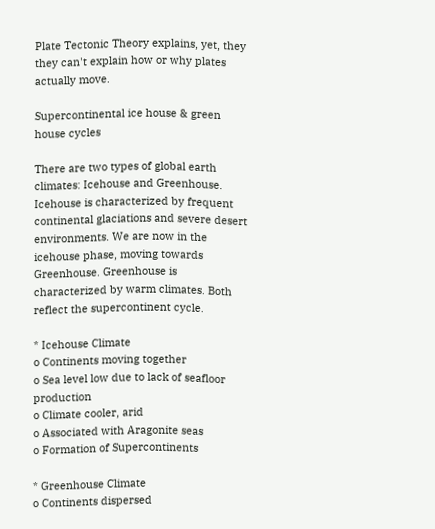Plate Tectonic Theory explains, yet, they they can't explain how or why plates actually move.

Supercontinental ice house & green house cycles

There are two types of global earth climates: Icehouse and Greenhouse. Icehouse is characterized by frequent continental glaciations and severe desert environments. We are now in the icehouse phase, moving towards Greenhouse. Greenhouse is characterized by warm climates. Both reflect the supercontinent cycle.

* Icehouse Climate
o Continents moving together
o Sea level low due to lack of seafloor production
o Climate cooler, arid
o Associated with Aragonite seas
o Formation of Supercontinents

* Greenhouse Climate
o Continents dispersed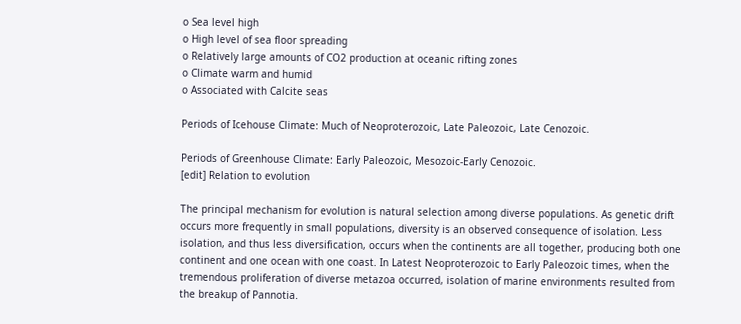o Sea level high
o High level of sea floor spreading
o Relatively large amounts of CO2 production at oceanic rifting zones
o Climate warm and humid
o Associated with Calcite seas

Periods of Icehouse Climate: Much of Neoproterozoic, Late Paleozoic, Late Cenozoic.

Periods of Greenhouse Climate: Early Paleozoic, Mesozoic-Early Cenozoic.
[edit] Relation to evolution

The principal mechanism for evolution is natural selection among diverse populations. As genetic drift occurs more frequently in small populations, diversity is an observed consequence of isolation. Less isolation, and thus less diversification, occurs when the continents are all together, producing both one continent and one ocean with one coast. In Latest Neoproterozoic to Early Paleozoic times, when the tremendous proliferation of diverse metazoa occurred, isolation of marine environments resulted from the breakup of Pannotia.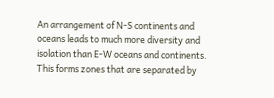An arrangement of N-S continents and oceans leads to much more diversity and isolation than E-W oceans and continents. This forms zones that are separated by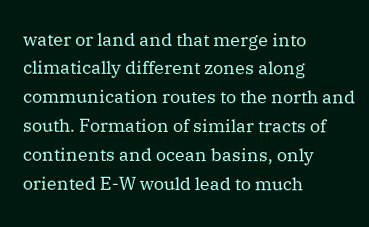water or land and that merge into climatically different zones along communication routes to the north and south. Formation of similar tracts of continents and ocean basins, only oriented E-W would lead to much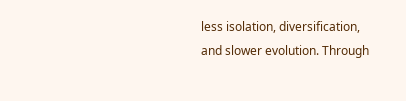less isolation, diversification, and slower evolution. Through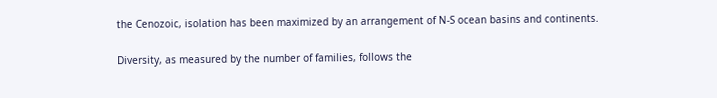the Cenozoic, isolation has been maximized by an arrangement of N-S ocean basins and continents.

Diversity, as measured by the number of families, follows the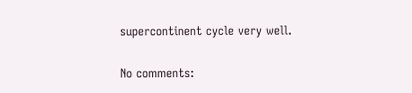supercontinent cycle very well.

No comments: